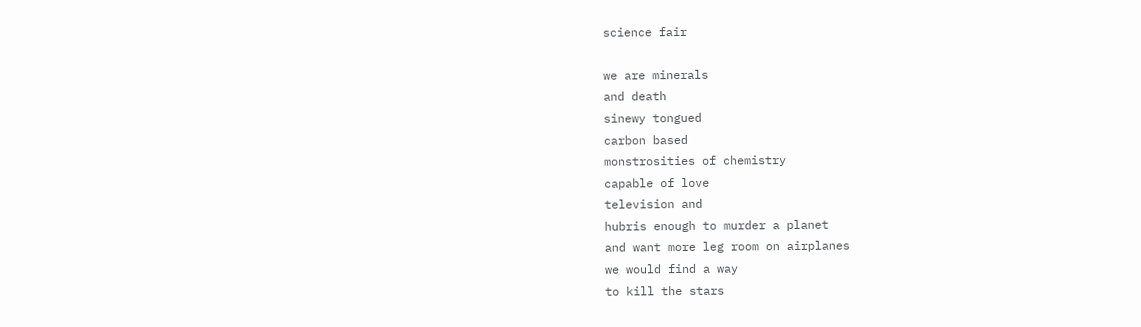science fair

we are minerals
and death
sinewy tongued
carbon based
monstrosities of chemistry
capable of love
television and
hubris enough to murder a planet
and want more leg room on airplanes
we would find a way
to kill the stars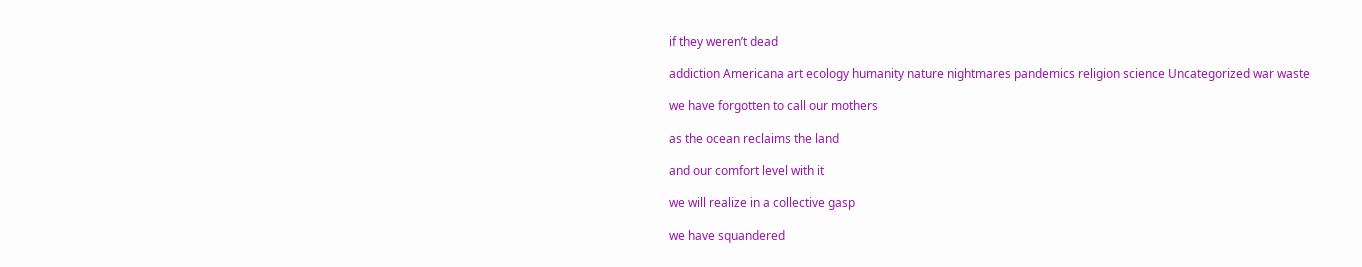if they weren’t dead

addiction Americana art ecology humanity nature nightmares pandemics religion science Uncategorized war waste

we have forgotten to call our mothers

as the ocean reclaims the land

and our comfort level with it

we will realize in a collective gasp

we have squandered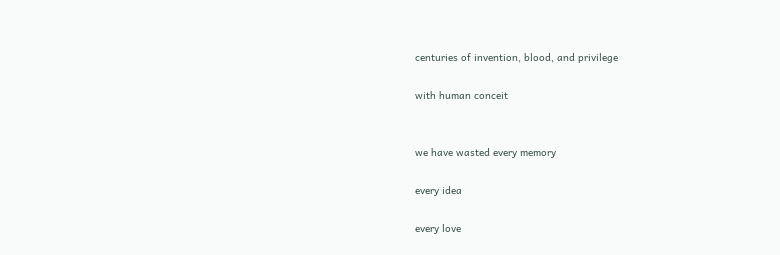centuries of invention, blood, and privilege

with human conceit


we have wasted every memory

every idea

every love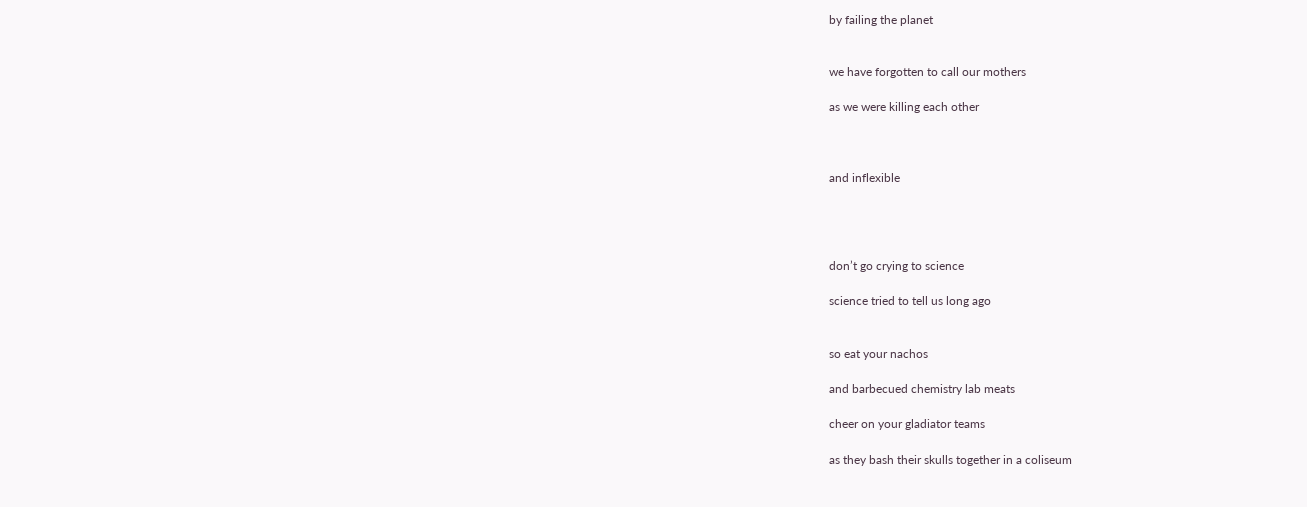by failing the planet


we have forgotten to call our mothers

as we were killing each other



and inflexible




don’t go crying to science

science tried to tell us long ago


so eat your nachos

and barbecued chemistry lab meats

cheer on your gladiator teams

as they bash their skulls together in a coliseum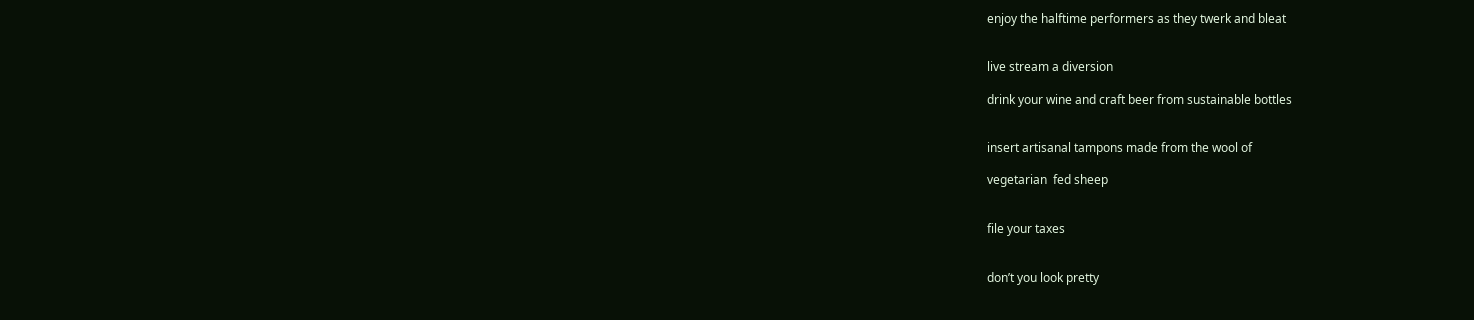enjoy the halftime performers as they twerk and bleat


live stream a diversion

drink your wine and craft beer from sustainable bottles


insert artisanal tampons made from the wool of

vegetarian  fed sheep


file your taxes


don’t you look pretty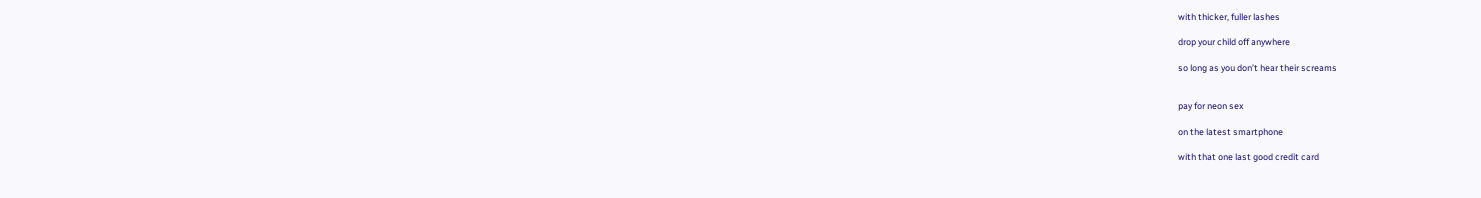with thicker, fuller lashes

drop your child off anywhere

so long as you don’t hear their screams


pay for neon sex

on the latest smartphone

with that one last good credit card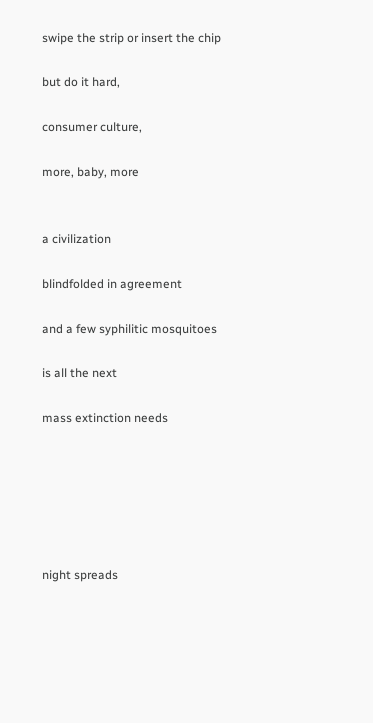swipe the strip or insert the chip

but do it hard,

consumer culture,

more, baby, more


a civilization

blindfolded in agreement

and a few syphilitic mosquitoes

is all the next

mass extinction needs






night spreads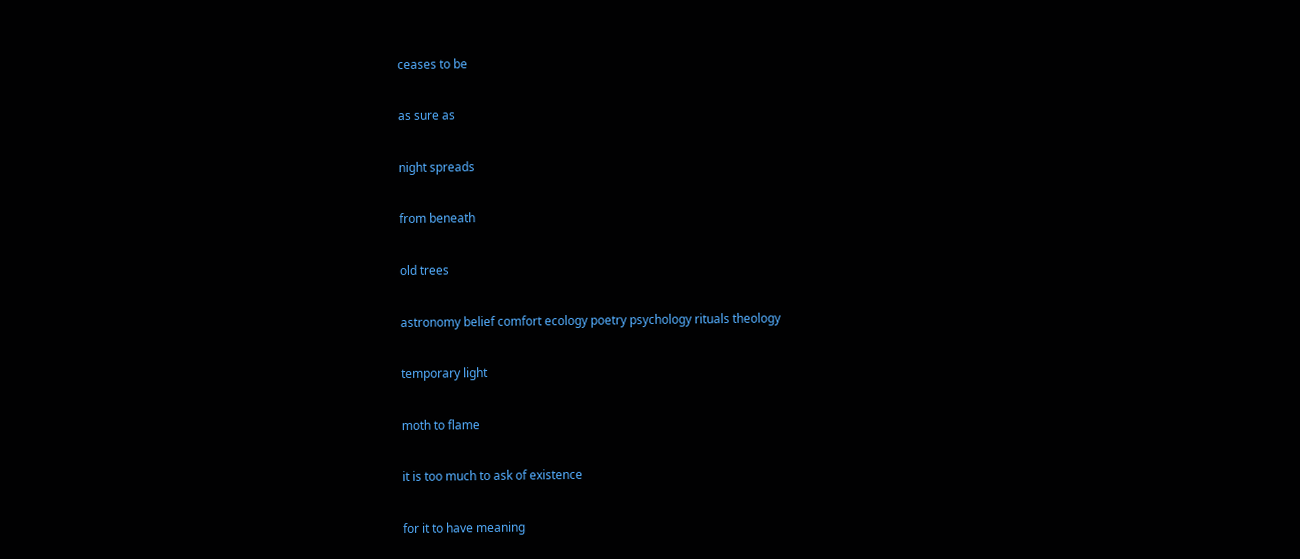ceases to be

as sure as

night spreads

from beneath

old trees

astronomy belief comfort ecology poetry psychology rituals theology

temporary light

moth to flame

it is too much to ask of existence

for it to have meaning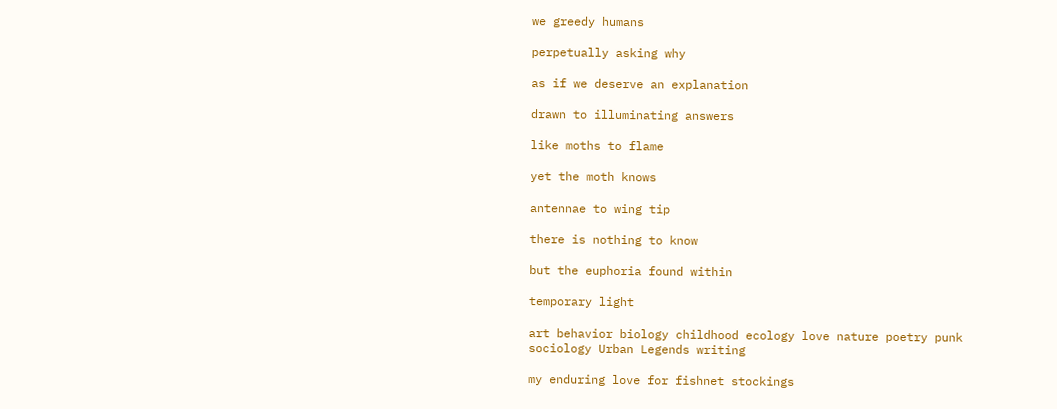we greedy humans

perpetually asking why

as if we deserve an explanation

drawn to illuminating answers

like moths to flame

yet the moth knows

antennae to wing tip

there is nothing to know

but the euphoria found within

temporary light

art behavior biology childhood ecology love nature poetry punk sociology Urban Legends writing

my enduring love for fishnet stockings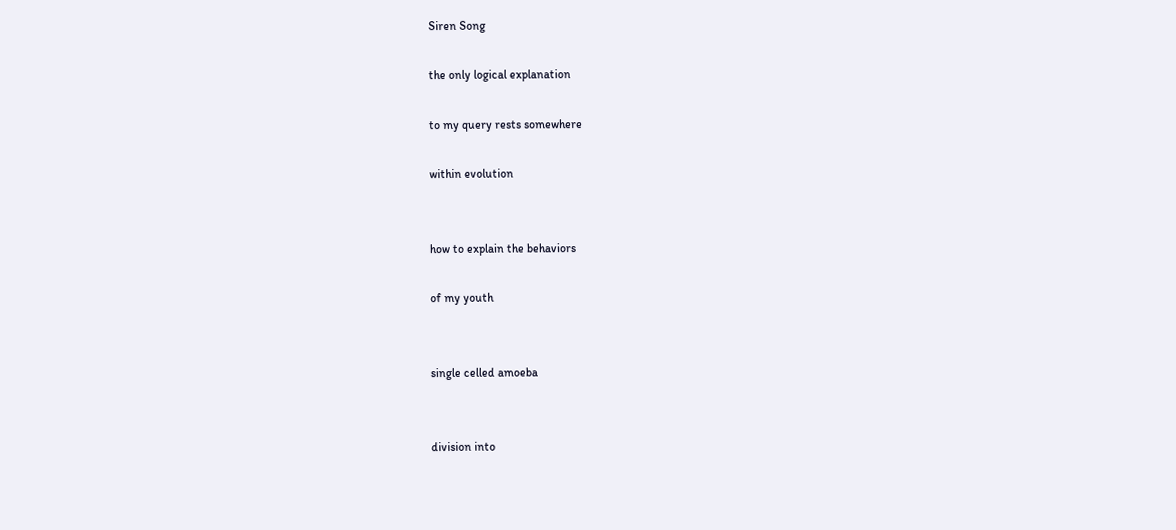Siren Song

the only logical explanation

to my query rests somewhere

within evolution


how to explain the behaviors

of my youth


single celled amoeba


division into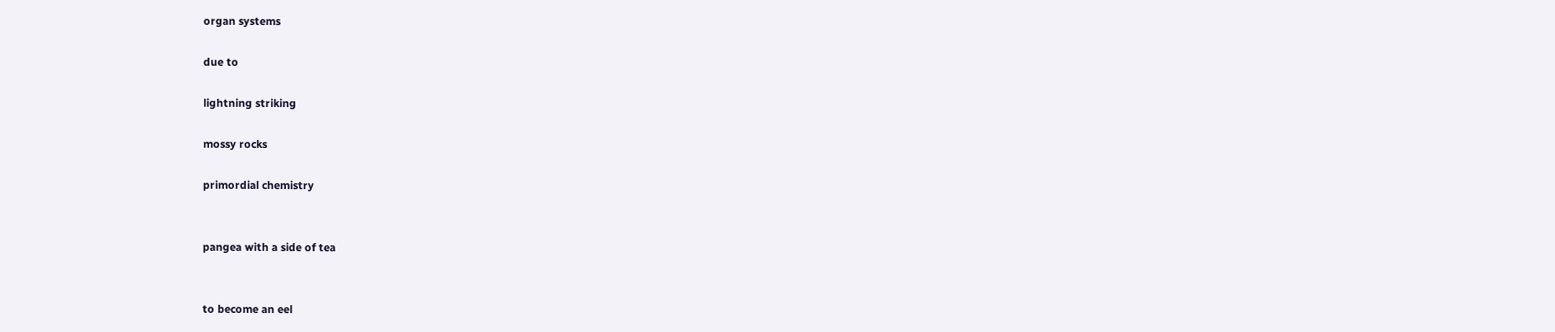organ systems

due to

lightning striking

mossy rocks

primordial chemistry


pangea with a side of tea


to become an eel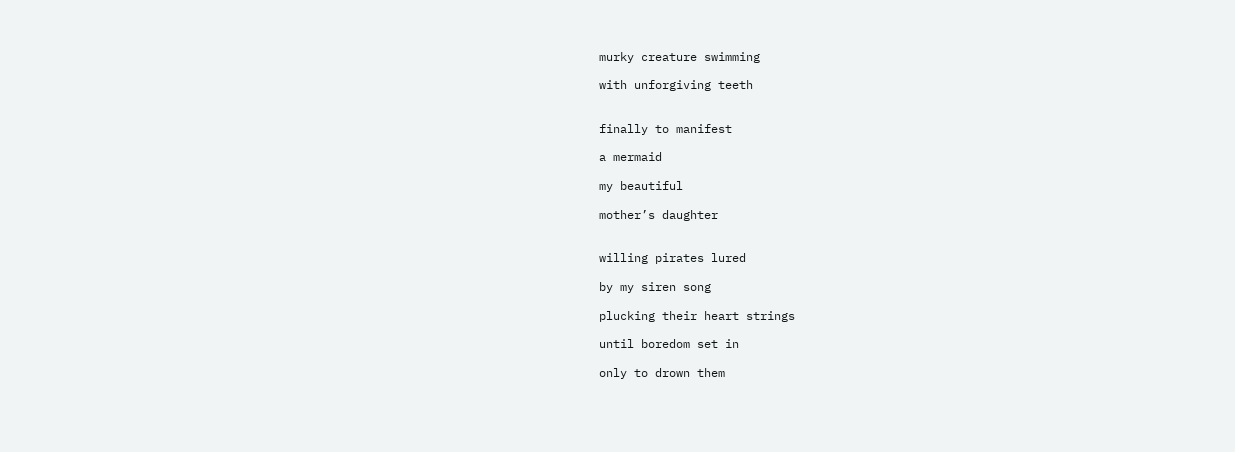murky creature swimming

with unforgiving teeth


finally to manifest

a mermaid

my beautiful

mother’s daughter


willing pirates lured

by my siren song

plucking their heart strings

until boredom set in

only to drown them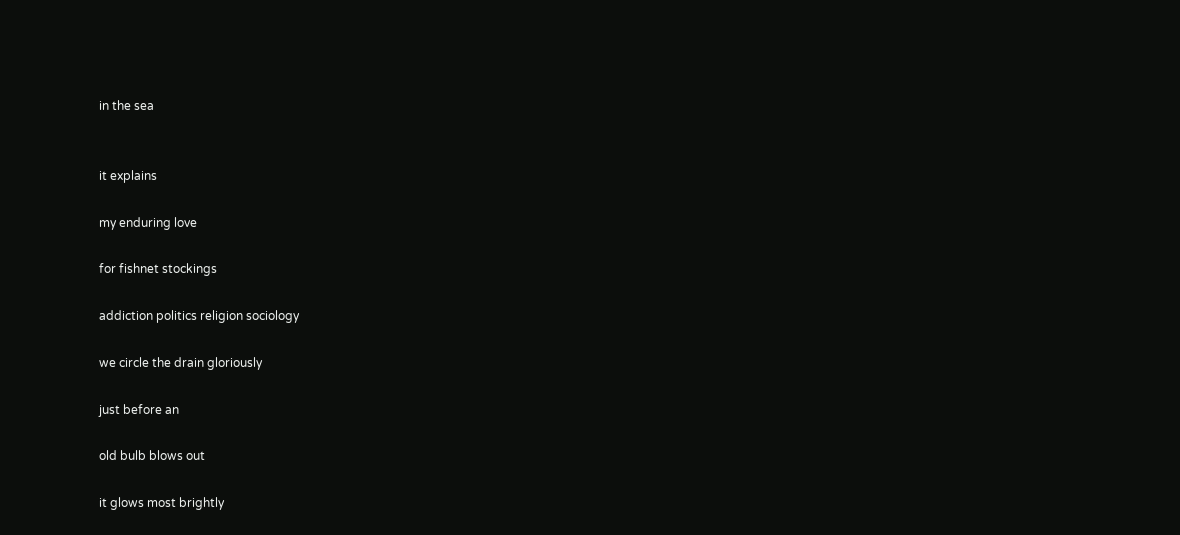in the sea


it explains

my enduring love

for fishnet stockings

addiction politics religion sociology

we circle the drain gloriously

just before an

old bulb blows out

it glows most brightly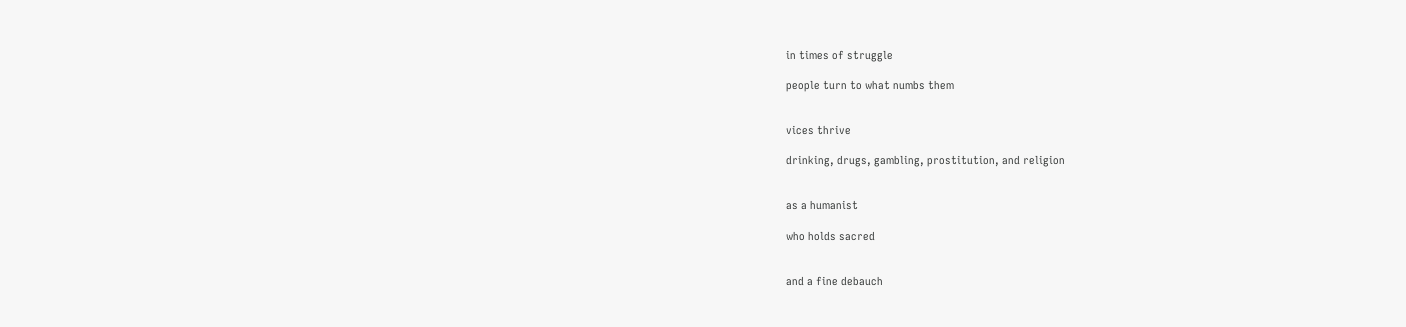in times of struggle

people turn to what numbs them


vices thrive

drinking, drugs, gambling, prostitution, and religion


as a humanist

who holds sacred


and a fine debauch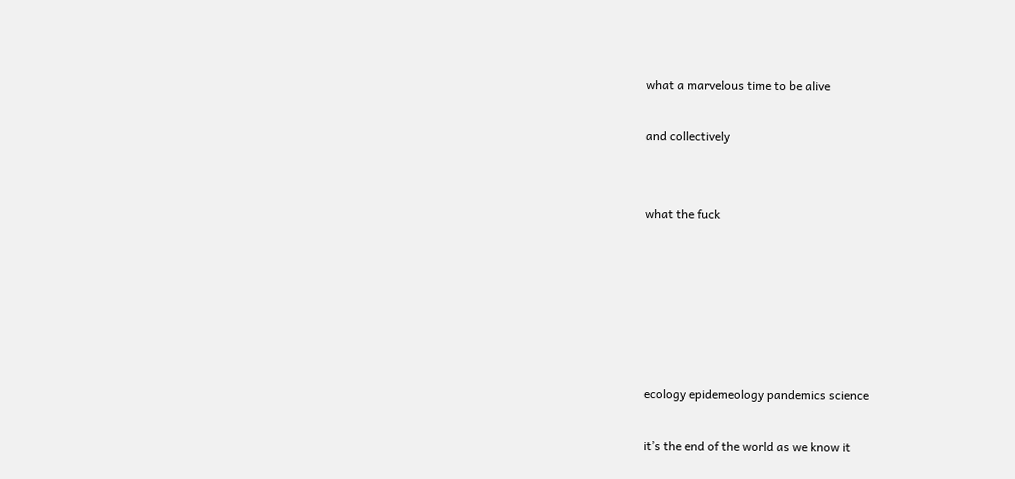what a marvelous time to be alive

and collectively


what the fuck






ecology epidemeology pandemics science

it’s the end of the world as we know it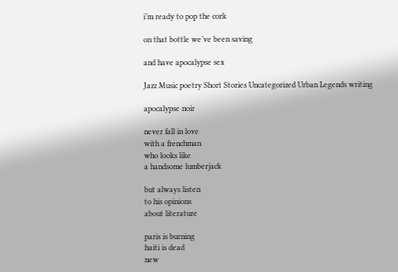i’m ready to pop the cork

on that bottle we’ve been saving

and have apocalypse sex

Jazz Music poetry Short Stories Uncategorized Urban Legends writing

apocalypse noir

never fall in love
with a frenchman
who looks like
a handsome lumberjack

but always listen
to his opinions
about literature

paris is burning
haiti is dead
new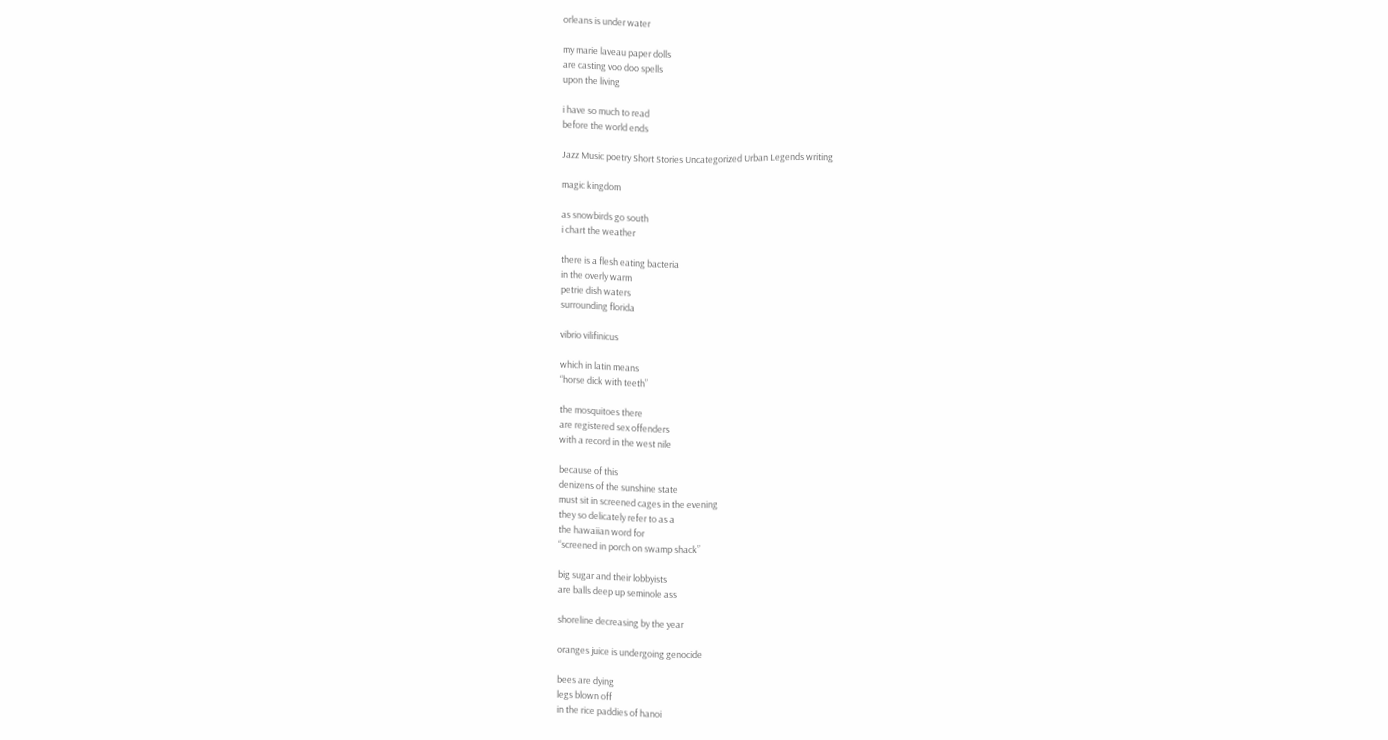orleans is under water

my marie laveau paper dolls
are casting voo doo spells
upon the living

i have so much to read
before the world ends

Jazz Music poetry Short Stories Uncategorized Urban Legends writing

magic kingdom

as snowbirds go south
i chart the weather

there is a flesh eating bacteria
in the overly warm
petrie dish waters
surrounding florida

vibrio vilifinicus

which in latin means
“horse dick with teeth”

the mosquitoes there
are registered sex offenders
with a record in the west nile

because of this
denizens of the sunshine state
must sit in screened cages in the evening
they so delicately refer to as a
the hawaiian word for
“screened in porch on swamp shack”

big sugar and their lobbyists
are balls deep up seminole ass

shoreline decreasing by the year

oranges juice is undergoing genocide

bees are dying
legs blown off
in the rice paddies of hanoi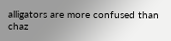alligators are more confused than chaz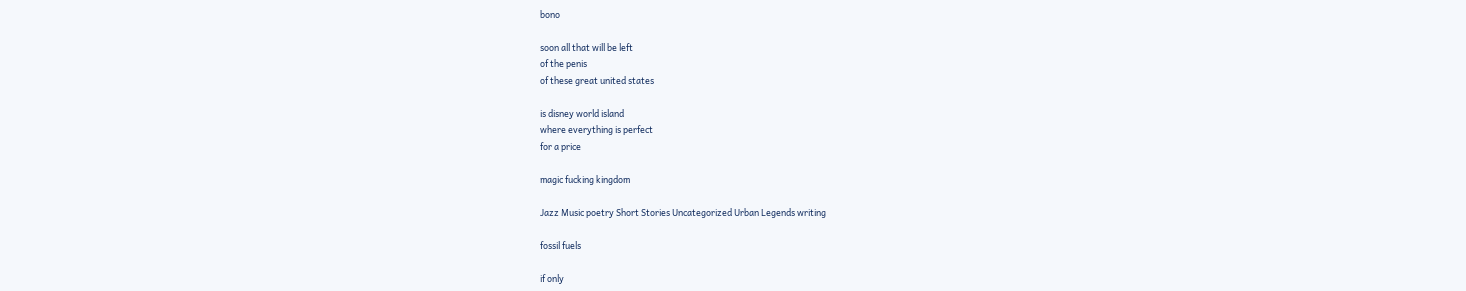bono

soon all that will be left
of the penis
of these great united states

is disney world island
where everything is perfect
for a price

magic fucking kingdom

Jazz Music poetry Short Stories Uncategorized Urban Legends writing

fossil fuels

if only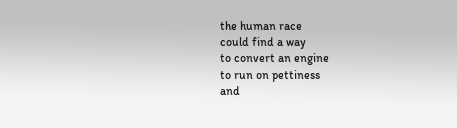the human race
could find a way
to convert an engine
to run on pettiness
and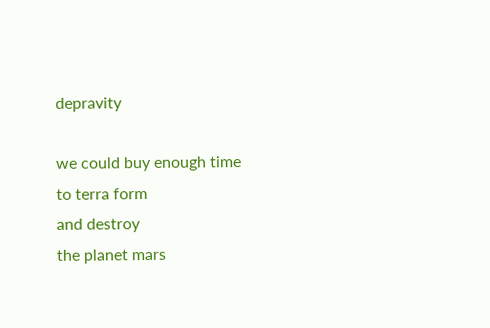depravity

we could buy enough time
to terra form
and destroy
the planet mars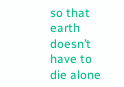so that earth
doesn’t have to die alone